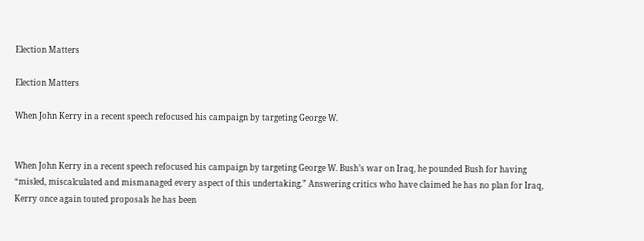Election Matters

Election Matters

When John Kerry in a recent speech refocused his campaign by targeting George W.


When John Kerry in a recent speech refocused his campaign by targeting George W. Bush’s war on Iraq, he pounded Bush for having “misled, miscalculated and mismanaged every aspect of this undertaking.” Answering critics who have claimed he has no plan for Iraq, Kerry once again touted proposals he has been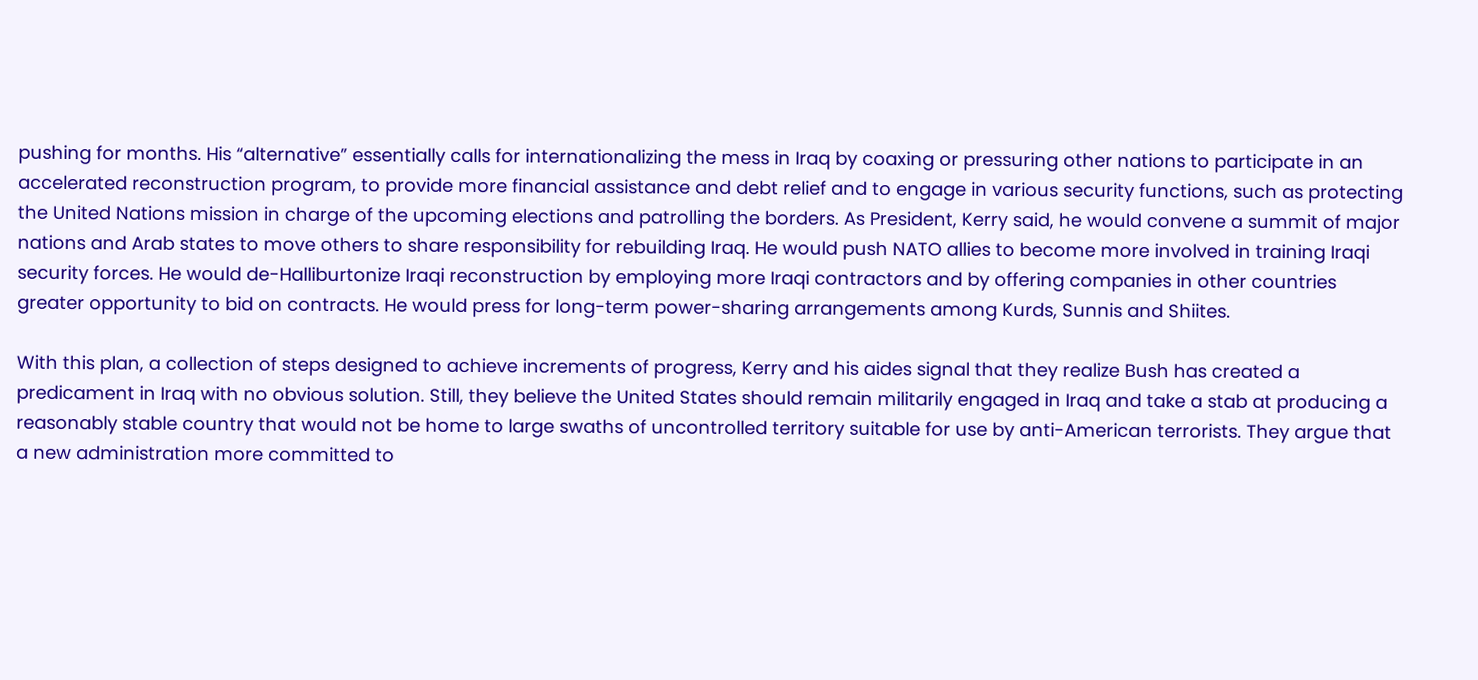pushing for months. His “alternative” essentially calls for internationalizing the mess in Iraq by coaxing or pressuring other nations to participate in an accelerated reconstruction program, to provide more financial assistance and debt relief and to engage in various security functions, such as protecting the United Nations mission in charge of the upcoming elections and patrolling the borders. As President, Kerry said, he would convene a summit of major nations and Arab states to move others to share responsibility for rebuilding Iraq. He would push NATO allies to become more involved in training Iraqi security forces. He would de-Halliburtonize Iraqi reconstruction by employing more Iraqi contractors and by offering companies in other countries greater opportunity to bid on contracts. He would press for long-term power-sharing arrangements among Kurds, Sunnis and Shiites.

With this plan, a collection of steps designed to achieve increments of progress, Kerry and his aides signal that they realize Bush has created a predicament in Iraq with no obvious solution. Still, they believe the United States should remain militarily engaged in Iraq and take a stab at producing a reasonably stable country that would not be home to large swaths of uncontrolled territory suitable for use by anti-American terrorists. They argue that a new administration more committed to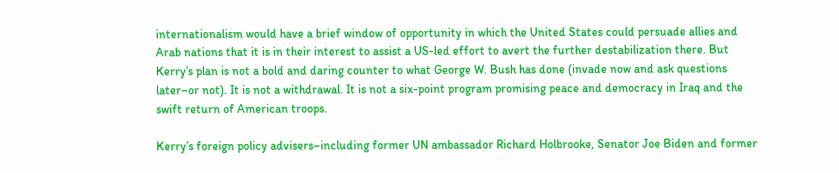internationalism would have a brief window of opportunity in which the United States could persuade allies and Arab nations that it is in their interest to assist a US-led effort to avert the further destabilization there. But Kerry’s plan is not a bold and daring counter to what George W. Bush has done (invade now and ask questions later–or not). It is not a withdrawal. It is not a six-point program promising peace and democracy in Iraq and the swift return of American troops.

Kerry’s foreign policy advisers–including former UN ambassador Richard Holbrooke, Senator Joe Biden and former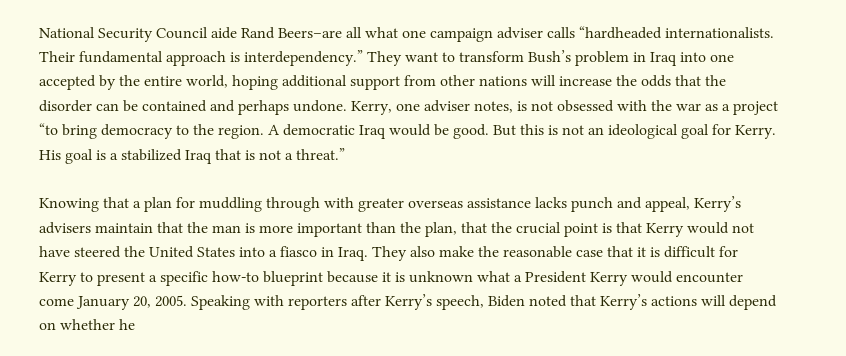National Security Council aide Rand Beers–are all what one campaign adviser calls “hardheaded internationalists. Their fundamental approach is interdependency.” They want to transform Bush’s problem in Iraq into one accepted by the entire world, hoping additional support from other nations will increase the odds that the disorder can be contained and perhaps undone. Kerry, one adviser notes, is not obsessed with the war as a project “to bring democracy to the region. A democratic Iraq would be good. But this is not an ideological goal for Kerry. His goal is a stabilized Iraq that is not a threat.”

Knowing that a plan for muddling through with greater overseas assistance lacks punch and appeal, Kerry’s advisers maintain that the man is more important than the plan, that the crucial point is that Kerry would not have steered the United States into a fiasco in Iraq. They also make the reasonable case that it is difficult for Kerry to present a specific how-to blueprint because it is unknown what a President Kerry would encounter come January 20, 2005. Speaking with reporters after Kerry’s speech, Biden noted that Kerry’s actions will depend on whether he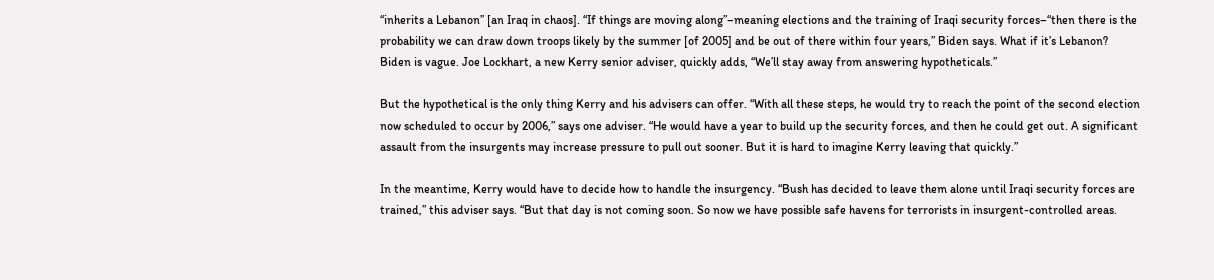“inherits a Lebanon” [an Iraq in chaos]. “If things are moving along”–meaning elections and the training of Iraqi security forces–“then there is the probability we can draw down troops likely by the summer [of 2005] and be out of there within four years,” Biden says. What if it’s Lebanon? Biden is vague. Joe Lockhart, a new Kerry senior adviser, quickly adds, “We’ll stay away from answering hypotheticals.”

But the hypothetical is the only thing Kerry and his advisers can offer. “With all these steps, he would try to reach the point of the second election now scheduled to occur by 2006,” says one adviser. “He would have a year to build up the security forces, and then he could get out. A significant assault from the insurgents may increase pressure to pull out sooner. But it is hard to imagine Kerry leaving that quickly.”

In the meantime, Kerry would have to decide how to handle the insurgency. “Bush has decided to leave them alone until Iraqi security forces are trained,” this adviser says. “But that day is not coming soon. So now we have possible safe havens for terrorists in insurgent-controlled areas.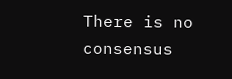There is no consensus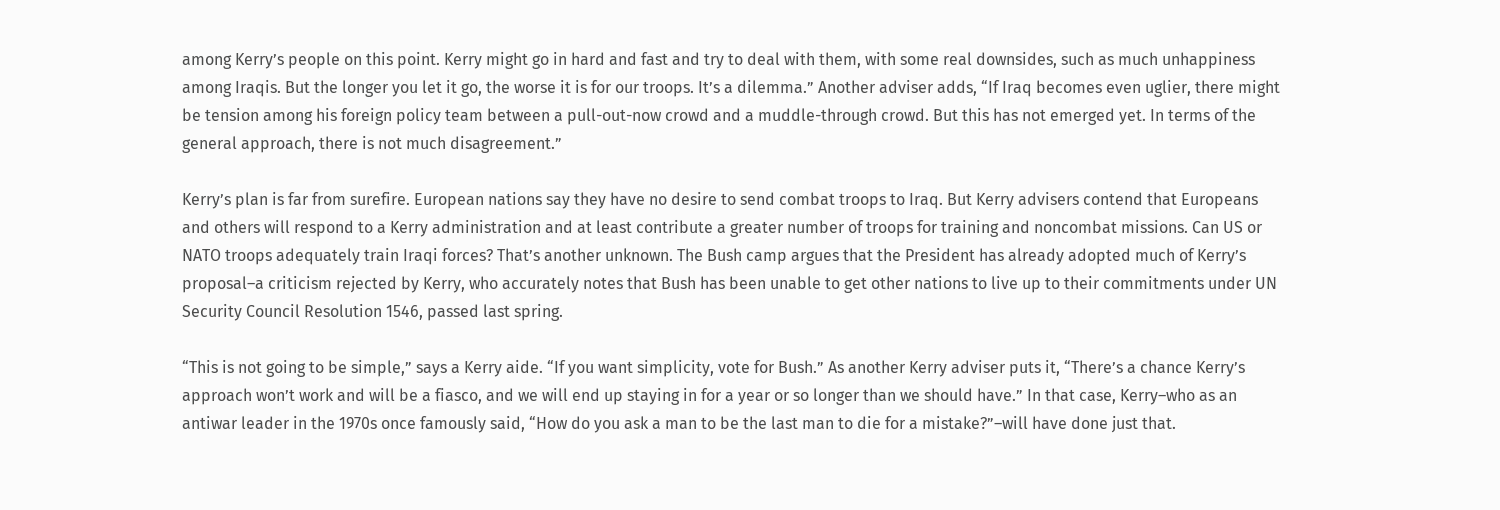among Kerry’s people on this point. Kerry might go in hard and fast and try to deal with them, with some real downsides, such as much unhappiness among Iraqis. But the longer you let it go, the worse it is for our troops. It’s a dilemma.” Another adviser adds, “If Iraq becomes even uglier, there might be tension among his foreign policy team between a pull-out-now crowd and a muddle-through crowd. But this has not emerged yet. In terms of the general approach, there is not much disagreement.”

Kerry’s plan is far from surefire. European nations say they have no desire to send combat troops to Iraq. But Kerry advisers contend that Europeans and others will respond to a Kerry administration and at least contribute a greater number of troops for training and noncombat missions. Can US or NATO troops adequately train Iraqi forces? That’s another unknown. The Bush camp argues that the President has already adopted much of Kerry’s proposal–a criticism rejected by Kerry, who accurately notes that Bush has been unable to get other nations to live up to their commitments under UN Security Council Resolution 1546, passed last spring.

“This is not going to be simple,” says a Kerry aide. “If you want simplicity, vote for Bush.” As another Kerry adviser puts it, “There’s a chance Kerry’s approach won’t work and will be a fiasco, and we will end up staying in for a year or so longer than we should have.” In that case, Kerry–who as an antiwar leader in the 1970s once famously said, “How do you ask a man to be the last man to die for a mistake?”–will have done just that.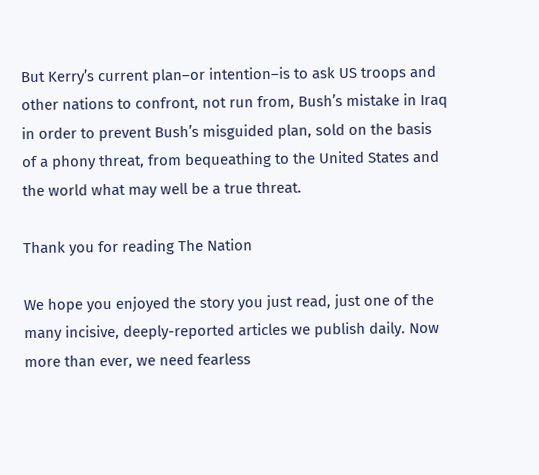But Kerry’s current plan–or intention–is to ask US troops and other nations to confront, not run from, Bush’s mistake in Iraq in order to prevent Bush’s misguided plan, sold on the basis of a phony threat, from bequeathing to the United States and the world what may well be a true threat.

Thank you for reading The Nation

We hope you enjoyed the story you just read, just one of the many incisive, deeply-reported articles we publish daily. Now more than ever, we need fearless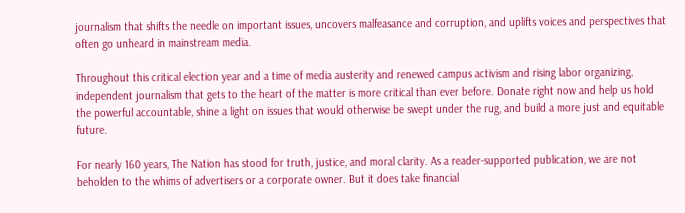journalism that shifts the needle on important issues, uncovers malfeasance and corruption, and uplifts voices and perspectives that often go unheard in mainstream media.

Throughout this critical election year and a time of media austerity and renewed campus activism and rising labor organizing, independent journalism that gets to the heart of the matter is more critical than ever before. Donate right now and help us hold the powerful accountable, shine a light on issues that would otherwise be swept under the rug, and build a more just and equitable future.

For nearly 160 years, The Nation has stood for truth, justice, and moral clarity. As a reader-supported publication, we are not beholden to the whims of advertisers or a corporate owner. But it does take financial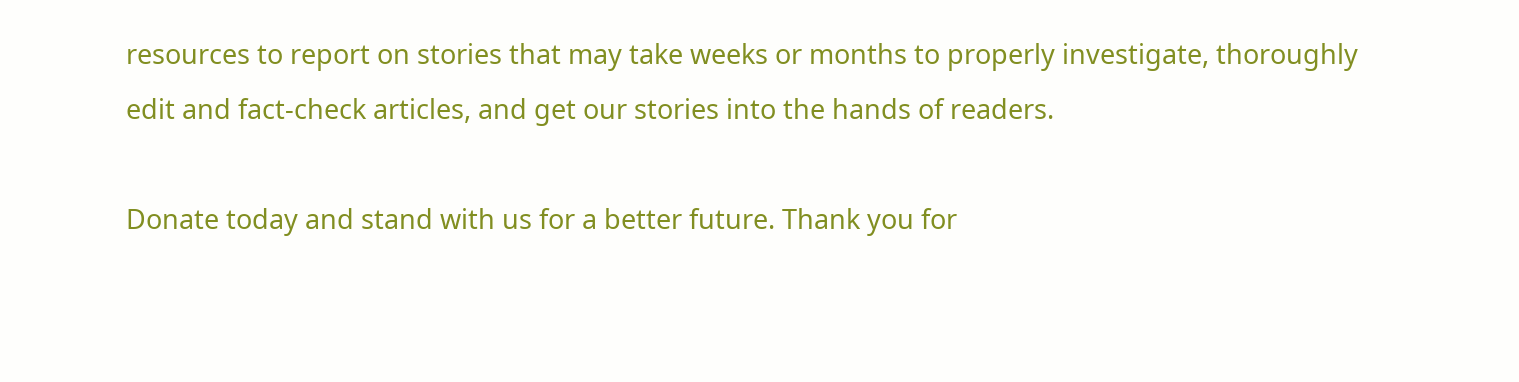resources to report on stories that may take weeks or months to properly investigate, thoroughly edit and fact-check articles, and get our stories into the hands of readers.

Donate today and stand with us for a better future. Thank you for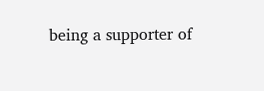being a supporter of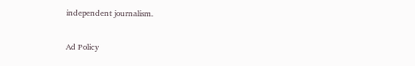independent journalism.

Ad Policy